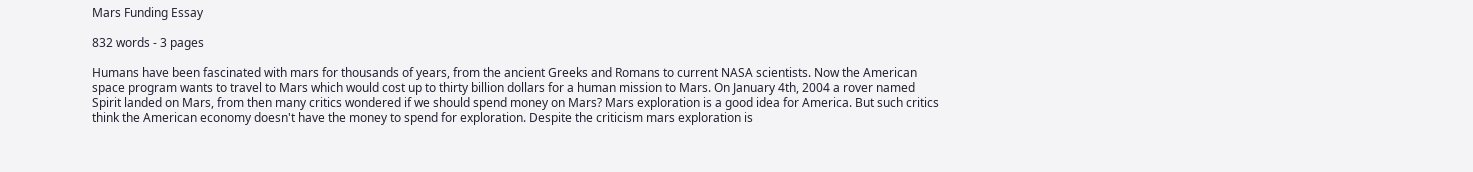Mars Funding Essay

832 words - 3 pages

Humans have been fascinated with mars for thousands of years, from the ancient Greeks and Romans to current NASA scientists. Now the American space program wants to travel to Mars which would cost up to thirty billion dollars for a human mission to Mars. On January 4th, 2004 a rover named Spirit landed on Mars, from then many critics wondered if we should spend money on Mars? Mars exploration is a good idea for America. But such critics think the American economy doesn't have the money to spend for exploration. Despite the criticism mars exploration is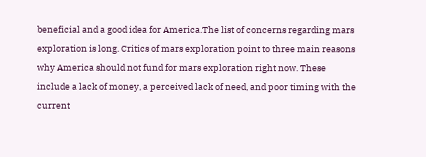beneficial and a good idea for America.The list of concerns regarding mars exploration is long. Critics of mars exploration point to three main reasons why America should not fund for mars exploration right now. These include a lack of money, a perceived lack of need, and poor timing with the current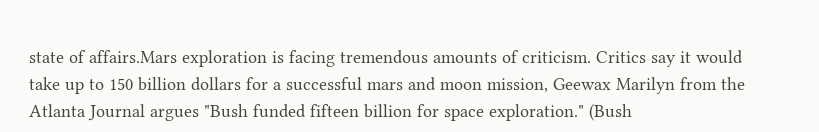state of affairs.Mars exploration is facing tremendous amounts of criticism. Critics say it would take up to 150 billion dollars for a successful mars and moon mission, Geewax Marilyn from the Atlanta Journal argues "Bush funded fifteen billion for space exploration." (Bush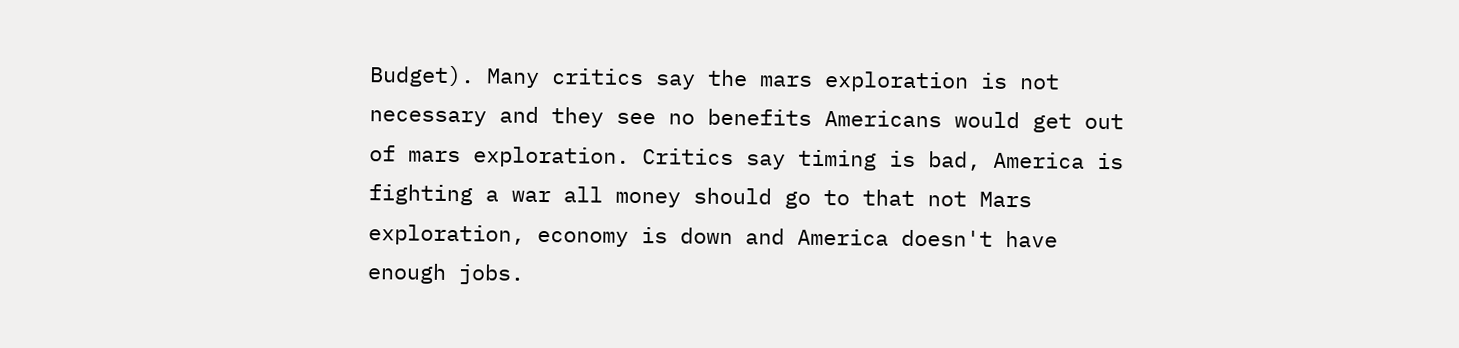Budget). Many critics say the mars exploration is not necessary and they see no benefits Americans would get out of mars exploration. Critics say timing is bad, America is fighting a war all money should go to that not Mars exploration, economy is down and America doesn't have enough jobs.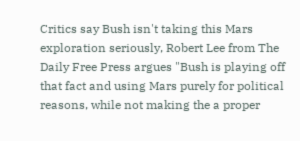Critics say Bush isn't taking this Mars exploration seriously, Robert Lee from The Daily Free Press argues "Bush is playing off that fact and using Mars purely for political reasons, while not making the a proper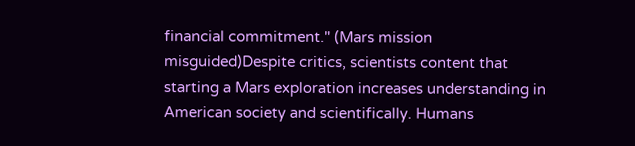financial commitment." (Mars mission misguided)Despite critics, scientists content that starting a Mars exploration increases understanding in American society and scientifically. Humans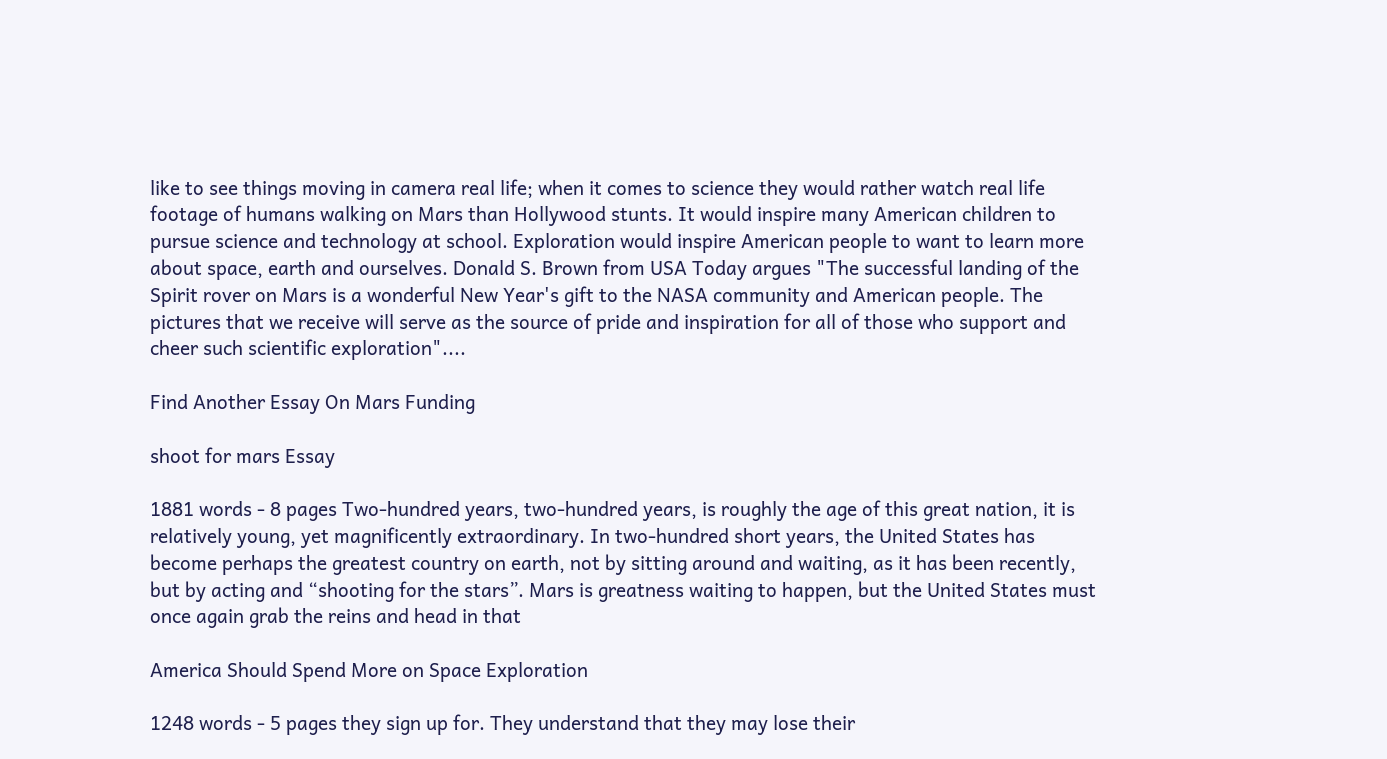like to see things moving in camera real life; when it comes to science they would rather watch real life footage of humans walking on Mars than Hollywood stunts. It would inspire many American children to pursue science and technology at school. Exploration would inspire American people to want to learn more about space, earth and ourselves. Donald S. Brown from USA Today argues "The successful landing of the Spirit rover on Mars is a wonderful New Year's gift to the NASA community and American people. The pictures that we receive will serve as the source of pride and inspiration for all of those who support and cheer such scientific exploration"....

Find Another Essay On Mars Funding

shoot for mars Essay

1881 words - 8 pages Two-hundred years, two-hundred years, is roughly the age of this great nation, it is relatively young, yet magnificently extraordinary. In two-hundred short years, the United States has become perhaps the greatest country on earth, not by sitting around and waiting, as it has been recently, but by acting and “shooting for the stars”. Mars is greatness waiting to happen, but the United States must once again grab the reins and head in that

America Should Spend More on Space Exploration

1248 words - 5 pages they sign up for. They understand that they may lose their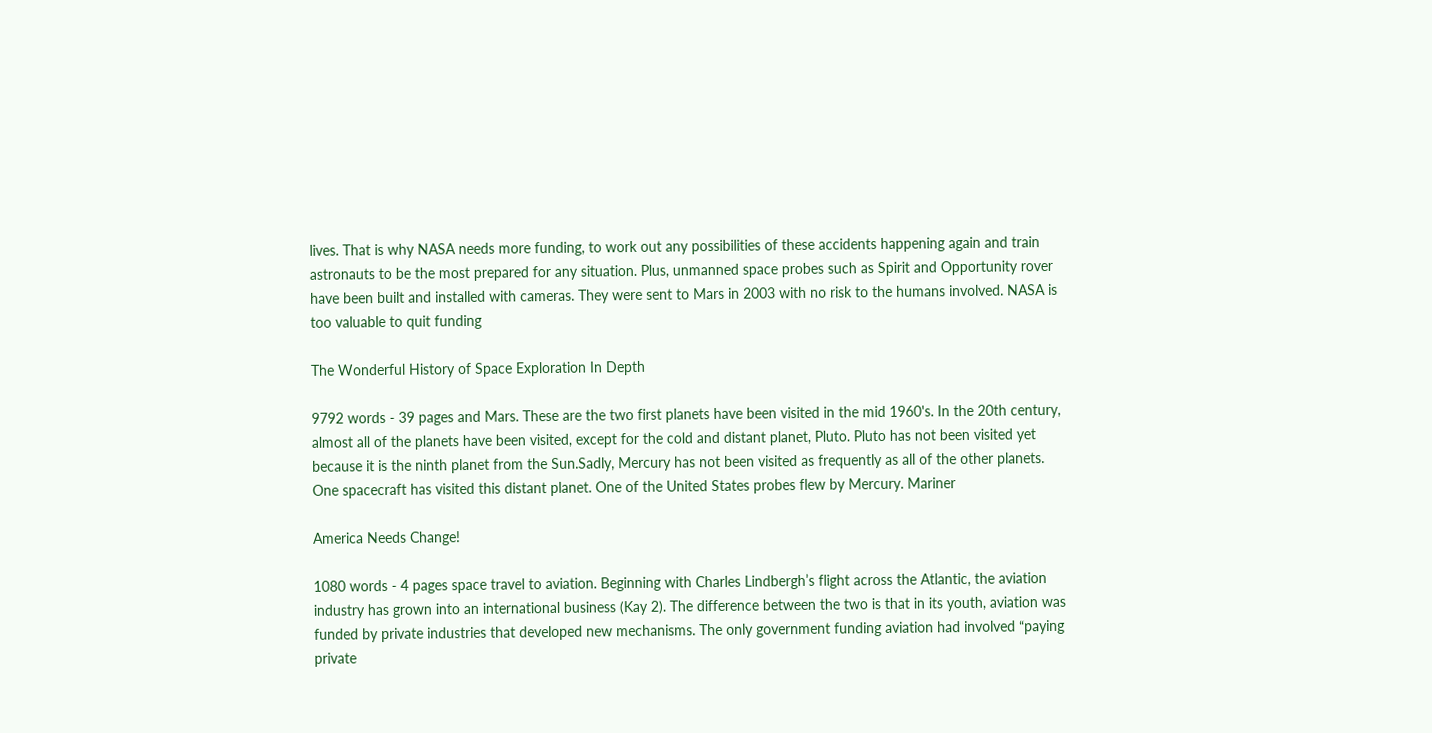lives. That is why NASA needs more funding, to work out any possibilities of these accidents happening again and train astronauts to be the most prepared for any situation. Plus, unmanned space probes such as Spirit and Opportunity rover have been built and installed with cameras. They were sent to Mars in 2003 with no risk to the humans involved. NASA is too valuable to quit funding

The Wonderful History of Space Exploration In Depth

9792 words - 39 pages and Mars. These are the two first planets have been visited in the mid 1960's. In the 20th century, almost all of the planets have been visited, except for the cold and distant planet, Pluto. Pluto has not been visited yet because it is the ninth planet from the Sun.Sadly, Mercury has not been visited as frequently as all of the other planets. One spacecraft has visited this distant planet. One of the United States probes flew by Mercury. Mariner

America Needs Change!

1080 words - 4 pages space travel to aviation. Beginning with Charles Lindbergh’s flight across the Atlantic, the aviation industry has grown into an international business (Kay 2). The difference between the two is that in its youth, aviation was funded by private industries that developed new mechanisms. The only government funding aviation had involved “paying private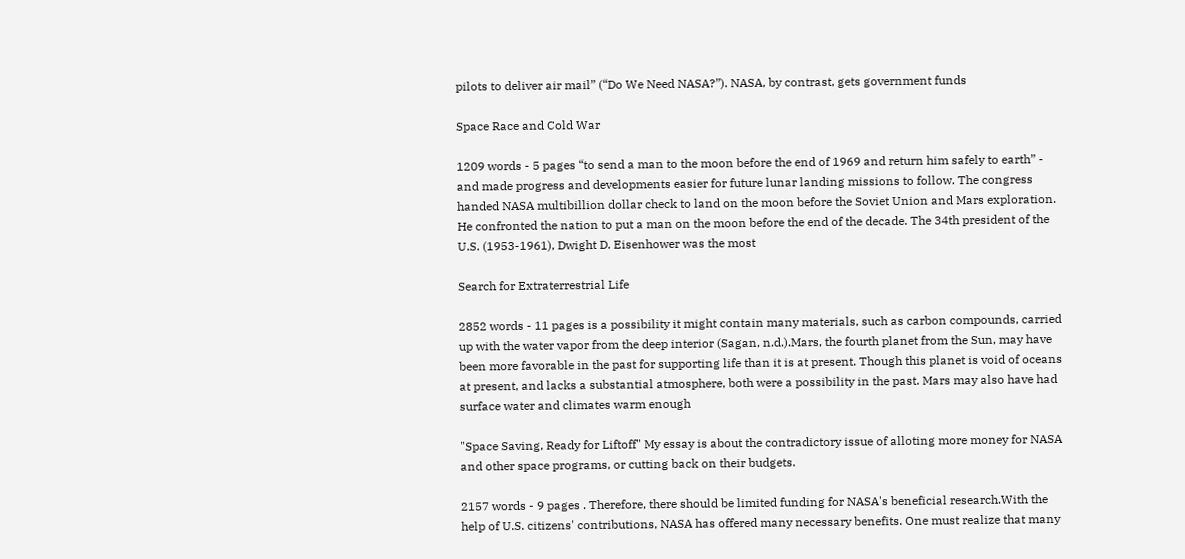pilots to deliver air mail” (“Do We Need NASA?”). NASA, by contrast, gets government funds

Space Race and Cold War

1209 words - 5 pages “to send a man to the moon before the end of 1969 and return him safely to earth” - and made progress and developments easier for future lunar landing missions to follow. The congress handed NASA multibillion dollar check to land on the moon before the Soviet Union and Mars exploration. He confronted the nation to put a man on the moon before the end of the decade. The 34th president of the U.S. (1953-1961), Dwight D. Eisenhower was the most

Search for Extraterrestrial Life

2852 words - 11 pages is a possibility it might contain many materials, such as carbon compounds, carried up with the water vapor from the deep interior (Sagan, n.d.).Mars, the fourth planet from the Sun, may have been more favorable in the past for supporting life than it is at present. Though this planet is void of oceans at present, and lacks a substantial atmosphere, both were a possibility in the past. Mars may also have had surface water and climates warm enough

"Space Saving, Ready for Liftoff" My essay is about the contradictory issue of alloting more money for NASA and other space programs, or cutting back on their budgets.

2157 words - 9 pages . Therefore, there should be limited funding for NASA's beneficial research.With the help of U.S. citizens' contributions, NASA has offered many necessary benefits. One must realize that many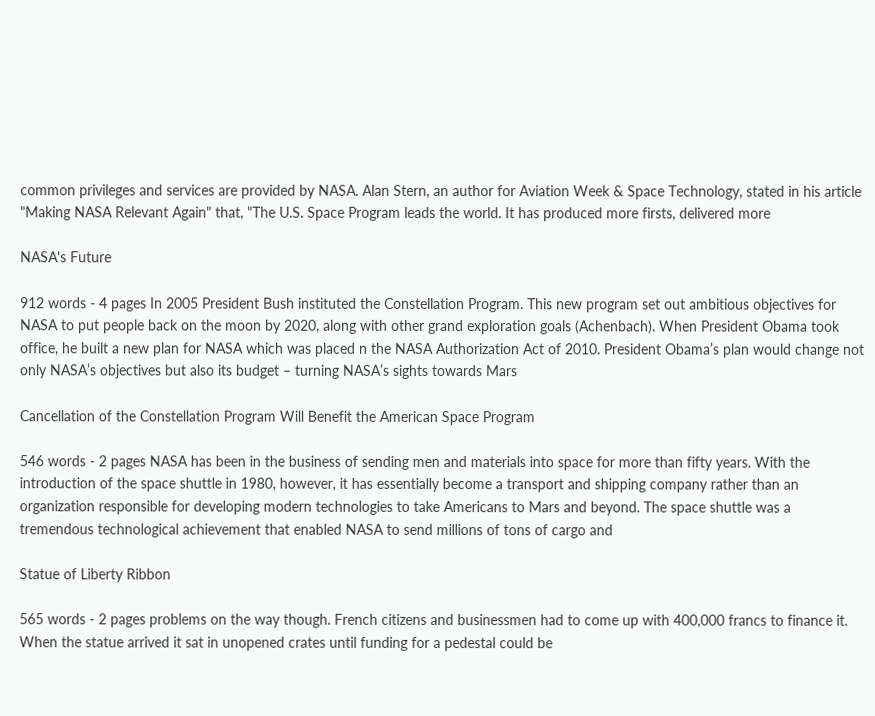common privileges and services are provided by NASA. Alan Stern, an author for Aviation Week & Space Technology, stated in his article "Making NASA Relevant Again" that, "The U.S. Space Program leads the world. It has produced more firsts, delivered more

NASA's Future

912 words - 4 pages In 2005 President Bush instituted the Constellation Program. This new program set out ambitious objectives for NASA to put people back on the moon by 2020, along with other grand exploration goals (Achenbach). When President Obama took office, he built a new plan for NASA which was placed n the NASA Authorization Act of 2010. President Obama’s plan would change not only NASA’s objectives but also its budget – turning NASA’s sights towards Mars

Cancellation of the Constellation Program Will Benefit the American Space Program

546 words - 2 pages NASA has been in the business of sending men and materials into space for more than fifty years. With the introduction of the space shuttle in 1980, however, it has essentially become a transport and shipping company rather than an organization responsible for developing modern technologies to take Americans to Mars and beyond. The space shuttle was a tremendous technological achievement that enabled NASA to send millions of tons of cargo and

Statue of Liberty Ribbon

565 words - 2 pages problems on the way though. French citizens and businessmen had to come up with 400,000 francs to finance it. When the statue arrived it sat in unopened crates until funding for a pedestal could be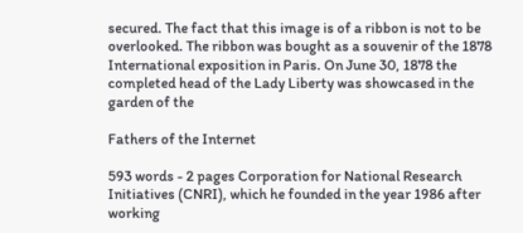secured. The fact that this image is of a ribbon is not to be overlooked. The ribbon was bought as a souvenir of the 1878 International exposition in Paris. On June 30, 1878 the completed head of the Lady Liberty was showcased in the garden of the

Fathers of the Internet

593 words - 2 pages Corporation for National Research Initiatives (CNRI), which he founded in the year 1986 after working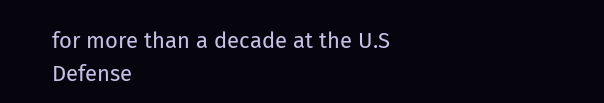for more than a decade at the U.S Defense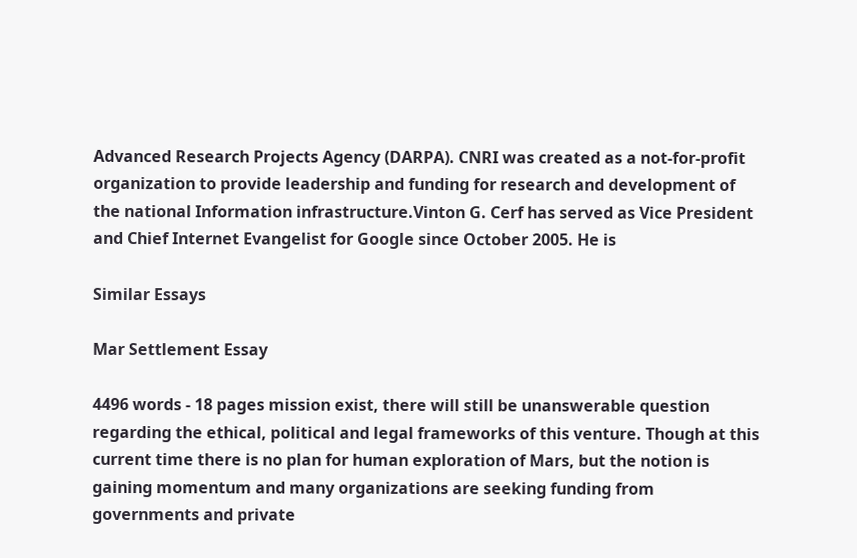Advanced Research Projects Agency (DARPA). CNRI was created as a not-for-profit organization to provide leadership and funding for research and development of the national Information infrastructure.Vinton G. Cerf has served as Vice President and Chief Internet Evangelist for Google since October 2005. He is

Similar Essays

Mar Settlement Essay

4496 words - 18 pages mission exist, there will still be unanswerable question regarding the ethical, political and legal frameworks of this venture. Though at this current time there is no plan for human exploration of Mars, but the notion is gaining momentum and many organizations are seeking funding from governments and private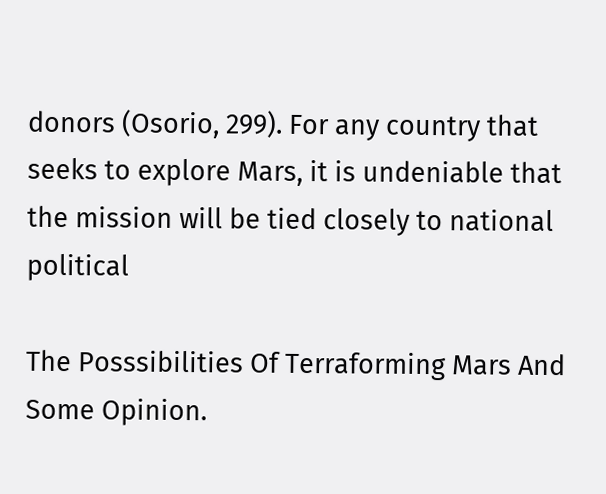donors (Osorio, 299). For any country that seeks to explore Mars, it is undeniable that the mission will be tied closely to national political

The Posssibilities Of Terraforming Mars And Some Opinion.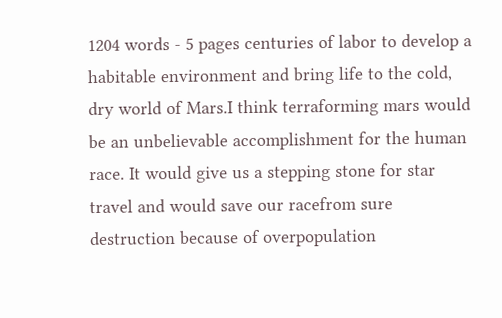1204 words - 5 pages centuries of labor to develop a habitable environment and bring life to the cold, dry world of Mars.I think terraforming mars would be an unbelievable accomplishment for the human race. It would give us a stepping stone for star travel and would save our racefrom sure destruction because of overpopulation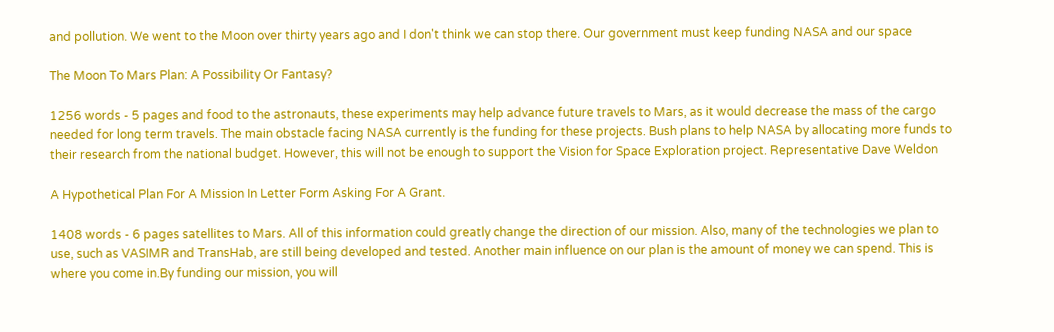and pollution. We went to the Moon over thirty years ago and I don't think we can stop there. Our government must keep funding NASA and our space

The Moon To Mars Plan: A Possibility Or Fantasy?

1256 words - 5 pages and food to the astronauts, these experiments may help advance future travels to Mars, as it would decrease the mass of the cargo needed for long term travels. The main obstacle facing NASA currently is the funding for these projects. Bush plans to help NASA by allocating more funds to their research from the national budget. However, this will not be enough to support the Vision for Space Exploration project. Representative Dave Weldon

A Hypothetical Plan For A Mission In Letter Form Asking For A Grant.

1408 words - 6 pages satellites to Mars. All of this information could greatly change the direction of our mission. Also, many of the technologies we plan to use, such as VASIMR and TransHab, are still being developed and tested. Another main influence on our plan is the amount of money we can spend. This is where you come in.By funding our mission, you will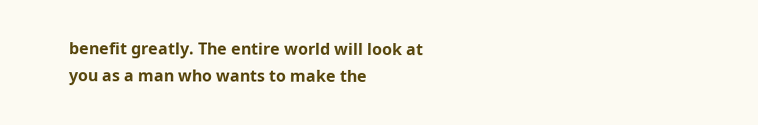benefit greatly. The entire world will look at you as a man who wants to make the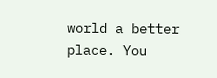world a better place. You